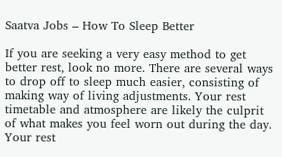Saatva Jobs – How To Sleep Better

If you are seeking a very easy method to get better rest, look no more. There are several ways to drop off to sleep much easier, consisting of making way of living adjustments. Your rest timetable and atmosphere are likely the culprit of what makes you feel worn out during the day. Your rest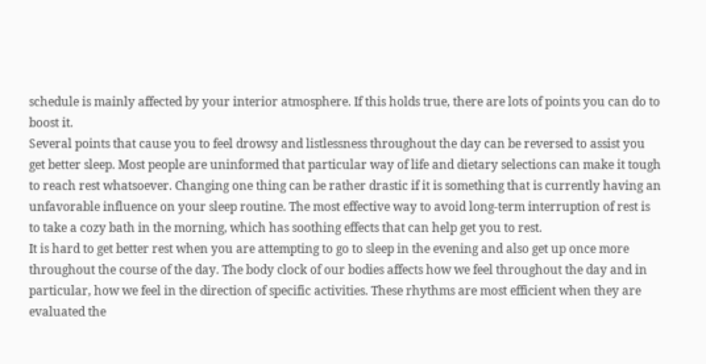schedule is mainly affected by your interior atmosphere. If this holds true, there are lots of points you can do to boost it.
Several points that cause you to feel drowsy and listlessness throughout the day can be reversed to assist you get better sleep. Most people are uninformed that particular way of life and dietary selections can make it tough to reach rest whatsoever. Changing one thing can be rather drastic if it is something that is currently having an unfavorable influence on your sleep routine. The most effective way to avoid long-term interruption of rest is to take a cozy bath in the morning, which has soothing effects that can help get you to rest.
It is hard to get better rest when you are attempting to go to sleep in the evening and also get up once more throughout the course of the day. The body clock of our bodies affects how we feel throughout the day and in particular, how we feel in the direction of specific activities. These rhythms are most efficient when they are evaluated the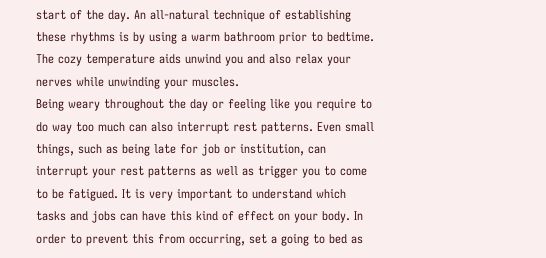start of the day. An all-natural technique of establishing these rhythms is by using a warm bathroom prior to bedtime. The cozy temperature aids unwind you and also relax your nerves while unwinding your muscles.
Being weary throughout the day or feeling like you require to do way too much can also interrupt rest patterns. Even small things, such as being late for job or institution, can interrupt your rest patterns as well as trigger you to come to be fatigued. It is very important to understand which tasks and jobs can have this kind of effect on your body. In order to prevent this from occurring, set a going to bed as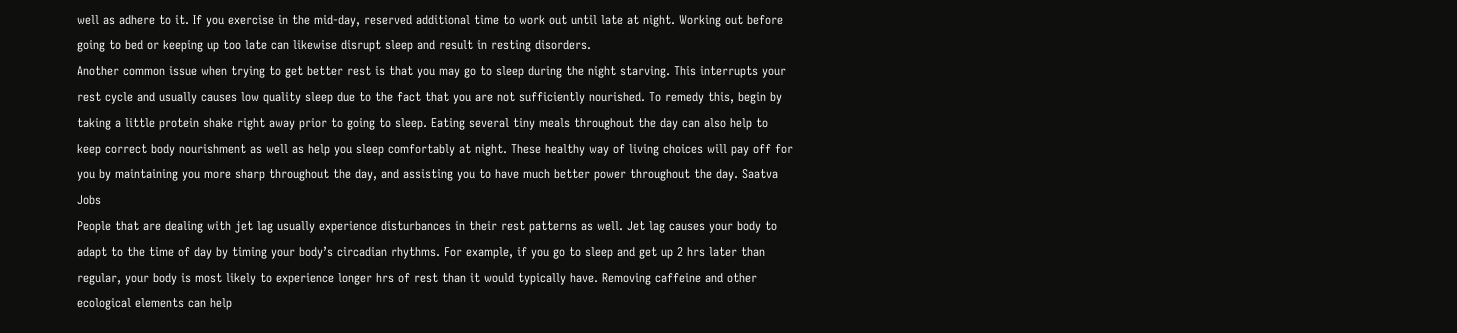well as adhere to it. If you exercise in the mid-day, reserved additional time to work out until late at night. Working out before going to bed or keeping up too late can likewise disrupt sleep and result in resting disorders.
Another common issue when trying to get better rest is that you may go to sleep during the night starving. This interrupts your rest cycle and usually causes low quality sleep due to the fact that you are not sufficiently nourished. To remedy this, begin by taking a little protein shake right away prior to going to sleep. Eating several tiny meals throughout the day can also help to keep correct body nourishment as well as help you sleep comfortably at night. These healthy way of living choices will pay off for you by maintaining you more sharp throughout the day, and assisting you to have much better power throughout the day. Saatva Jobs
People that are dealing with jet lag usually experience disturbances in their rest patterns as well. Jet lag causes your body to adapt to the time of day by timing your body’s circadian rhythms. For example, if you go to sleep and get up 2 hrs later than regular, your body is most likely to experience longer hrs of rest than it would typically have. Removing caffeine and other ecological elements can help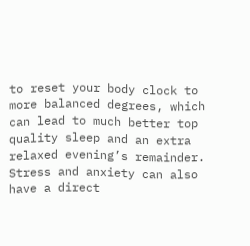to reset your body clock to more balanced degrees, which can lead to much better top quality sleep and an extra relaxed evening’s remainder.
Stress and anxiety can also have a direct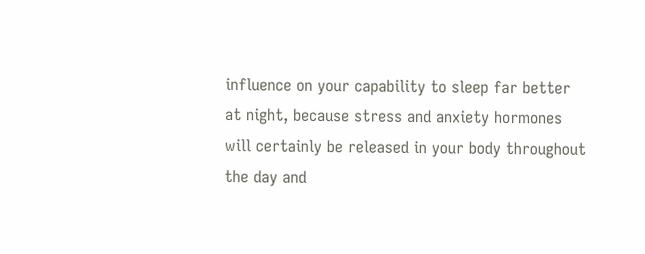influence on your capability to sleep far better at night, because stress and anxiety hormones will certainly be released in your body throughout the day and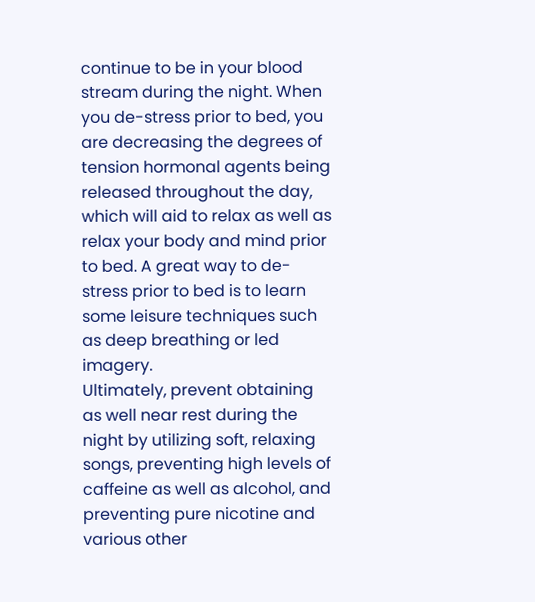continue to be in your blood stream during the night. When you de-stress prior to bed, you are decreasing the degrees of tension hormonal agents being released throughout the day, which will aid to relax as well as relax your body and mind prior to bed. A great way to de-stress prior to bed is to learn some leisure techniques such as deep breathing or led imagery.
Ultimately, prevent obtaining as well near rest during the night by utilizing soft, relaxing songs, preventing high levels of caffeine as well as alcohol, and preventing pure nicotine and various other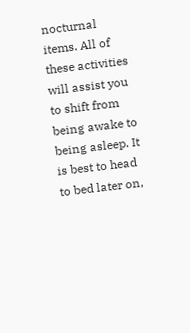nocturnal items. All of these activities will assist you to shift from being awake to being asleep. It is best to head to bed later on,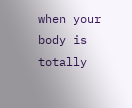when your body is totally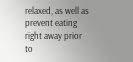relaxed, as well as prevent eating right away prior to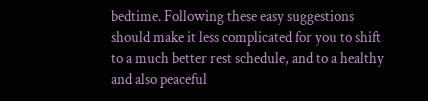bedtime. Following these easy suggestions should make it less complicated for you to shift to a much better rest schedule, and to a healthy and also peaceful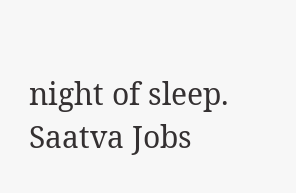night of sleep. Saatva Jobs